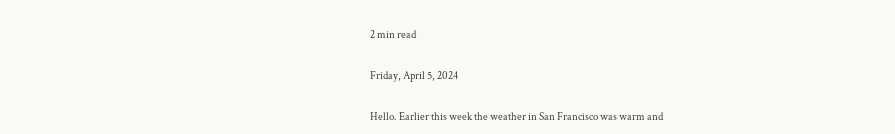2 min read

Friday, April 5, 2024

Hello. Earlier this week the weather in San Francisco was warm and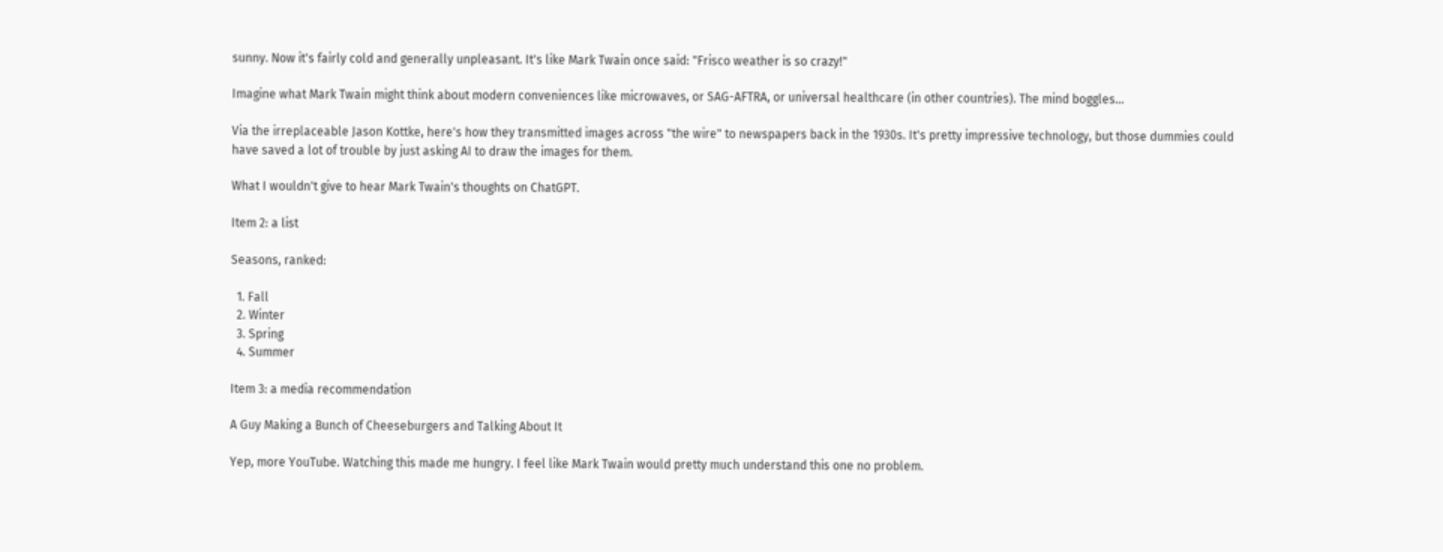sunny. Now it's fairly cold and generally unpleasant. It's like Mark Twain once said: "Frisco weather is so crazy!"

Imagine what Mark Twain might think about modern conveniences like microwaves, or SAG-AFTRA, or universal healthcare (in other countries). The mind boggles...

Via the irreplaceable Jason Kottke, here's how they transmitted images across "the wire" to newspapers back in the 1930s. It's pretty impressive technology, but those dummies could have saved a lot of trouble by just asking AI to draw the images for them.

What I wouldn't give to hear Mark Twain's thoughts on ChatGPT.

Item 2: a list

Seasons, ranked:

  1. Fall
  2. Winter
  3. Spring
  4. Summer

Item 3: a media recommendation

A Guy Making a Bunch of Cheeseburgers and Talking About It

Yep, more YouTube. Watching this made me hungry. I feel like Mark Twain would pretty much understand this one no problem.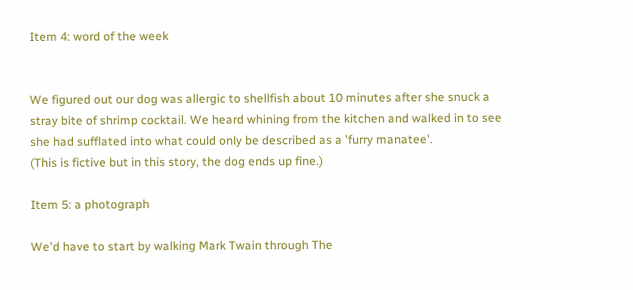Item 4: word of the week


We figured out our dog was allergic to shellfish about 10 minutes after she snuck a stray bite of shrimp cocktail. We heard whining from the kitchen and walked in to see she had sufflated into what could only be described as a 'furry manatee'.
(This is fictive but in this story, the dog ends up fine.)

Item 5: a photograph

We'd have to start by walking Mark Twain through The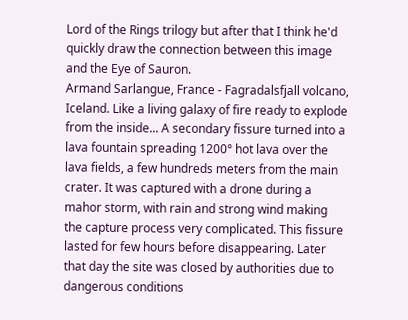Lord of the Rings trilogy but after that I think he'd quickly draw the connection between this image and the Eye of Sauron.
Armand Sarlangue, France - Fagradalsfjall volcano, Iceland. Like a living galaxy of fire ready to explode from the inside... A secondary fissure turned into a lava fountain spreading 1200° hot lava over the lava fields, a few hundreds meters from the main crater. It was captured with a drone during a mahor storm, with rain and strong wind making the capture process very complicated. This fissure lasted for few hours before disappearing. Later that day the site was closed by authorities due to dangerous conditions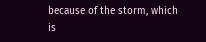because of the storm, which is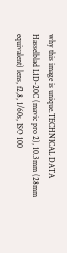why this image is unique.TECHNICAL DATA Hasselblad L1D-20C (mavic pro 2), 10.3mm (28mm equivalent) lens, f2,8, 1/60s, ISO 100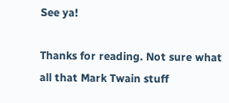See ya!

Thanks for reading. Not sure what all that Mark Twain stuff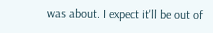was about. I expect it'll be out of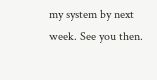my system by next week. See you then.